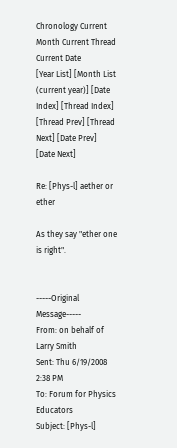Chronology Current Month Current Thread Current Date
[Year List] [Month List (current year)] [Date Index] [Thread Index] [Thread Prev] [Thread Next] [Date Prev] [Date Next]

Re: [Phys-l] aether or ether

As they say "ether one is right".


-----Original Message-----
From: on behalf of Larry Smith
Sent: Thu 6/19/2008 2:38 PM
To: Forum for Physics Educators
Subject: [Phys-l]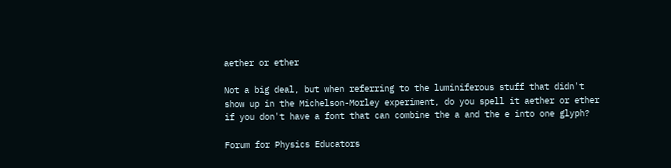aether or ether

Not a big deal, but when referring to the luminiferous stuff that didn't
show up in the Michelson-Morley experiment, do you spell it aether or ether
if you don't have a font that can combine the a and the e into one glyph?

Forum for Physics Educators